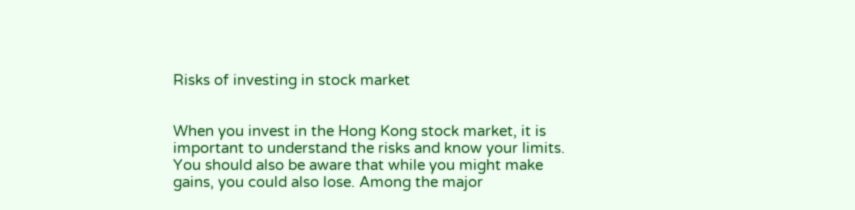Risks of investing in stock market


When you invest in the Hong Kong stock market, it is important to understand the risks and know your limits. You should also be aware that while you might make gains, you could also lose. Among the major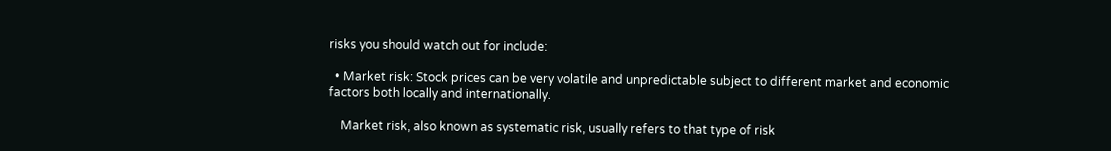risks you should watch out for include:

  • Market risk: Stock prices can be very volatile and unpredictable subject to different market and economic factors both locally and internationally.

    Market risk, also known as systematic risk, usually refers to that type of risk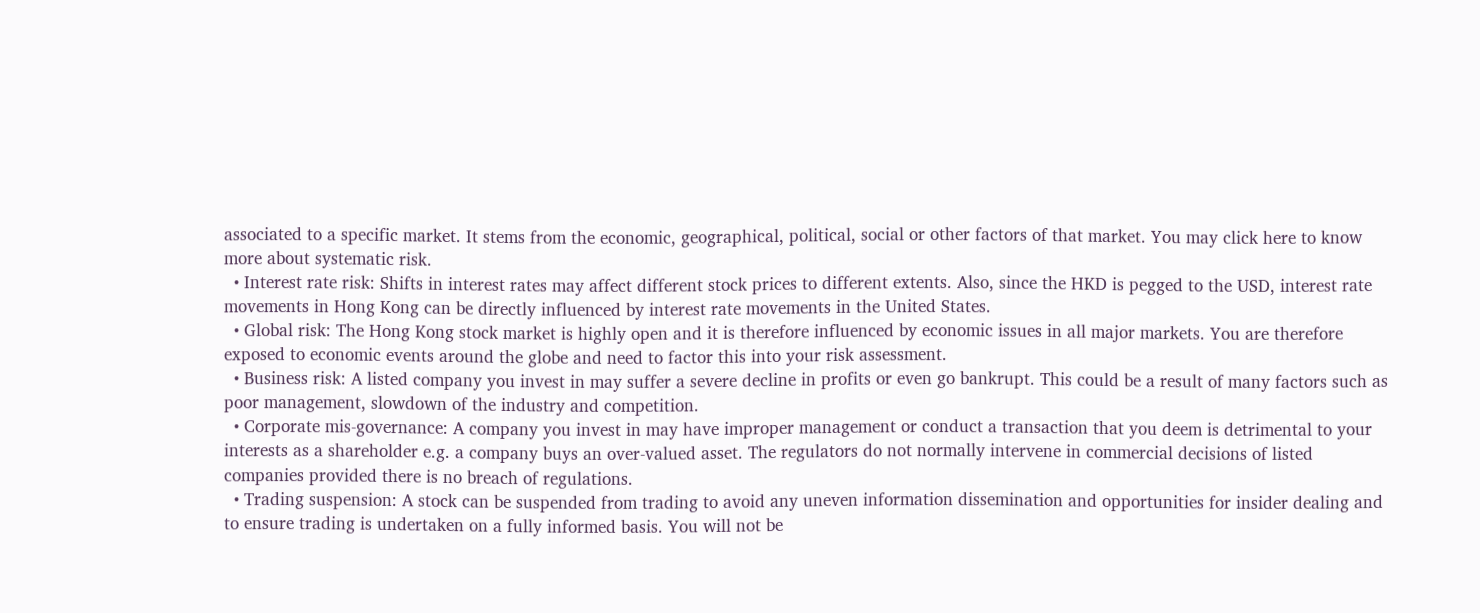associated to a specific market. It stems from the economic, geographical, political, social or other factors of that market. You may click here to know more about systematic risk.
  • Interest rate risk: Shifts in interest rates may affect different stock prices to different extents. Also, since the HKD is pegged to the USD, interest rate movements in Hong Kong can be directly influenced by interest rate movements in the United States.
  • Global risk: The Hong Kong stock market is highly open and it is therefore influenced by economic issues in all major markets. You are therefore exposed to economic events around the globe and need to factor this into your risk assessment.
  • Business risk: A listed company you invest in may suffer a severe decline in profits or even go bankrupt. This could be a result of many factors such as poor management, slowdown of the industry and competition.
  • Corporate mis-governance: A company you invest in may have improper management or conduct a transaction that you deem is detrimental to your interests as a shareholder e.g. a company buys an over-valued asset. The regulators do not normally intervene in commercial decisions of listed companies provided there is no breach of regulations.
  • Trading suspension: A stock can be suspended from trading to avoid any uneven information dissemination and opportunities for insider dealing and to ensure trading is undertaken on a fully informed basis. You will not be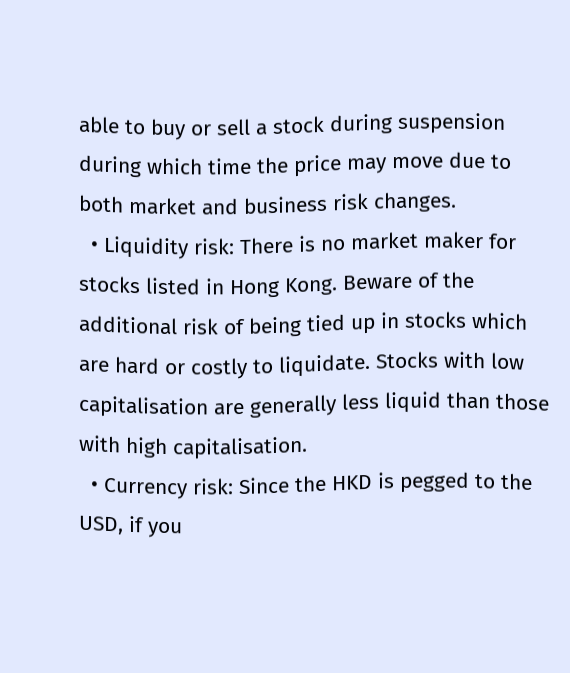able to buy or sell a stock during suspension during which time the price may move due to both market and business risk changes.
  • Liquidity risk: There is no market maker for stocks listed in Hong Kong. Beware of the additional risk of being tied up in stocks which are hard or costly to liquidate. Stocks with low capitalisation are generally less liquid than those with high capitalisation.
  • Currency risk: Since the HKD is pegged to the USD, if you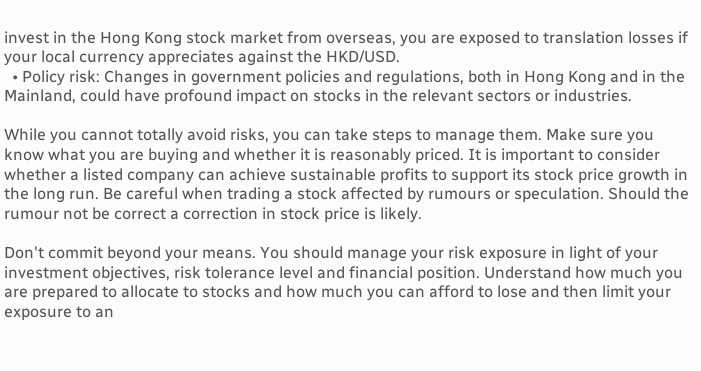invest in the Hong Kong stock market from overseas, you are exposed to translation losses if your local currency appreciates against the HKD/USD.
  • Policy risk: Changes in government policies and regulations, both in Hong Kong and in the Mainland, could have profound impact on stocks in the relevant sectors or industries.

While you cannot totally avoid risks, you can take steps to manage them. Make sure you know what you are buying and whether it is reasonably priced. It is important to consider whether a listed company can achieve sustainable profits to support its stock price growth in the long run. Be careful when trading a stock affected by rumours or speculation. Should the rumour not be correct a correction in stock price is likely.

Don't commit beyond your means. You should manage your risk exposure in light of your investment objectives, risk tolerance level and financial position. Understand how much you are prepared to allocate to stocks and how much you can afford to lose and then limit your exposure to an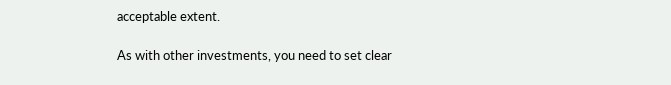acceptable extent.

As with other investments, you need to set clear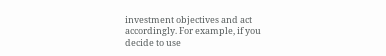investment objectives and act accordingly. For example, if you decide to use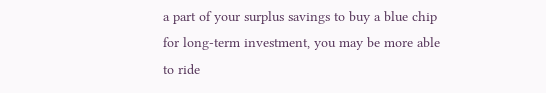a part of your surplus savings to buy a blue chip for long-term investment, you may be more able to ride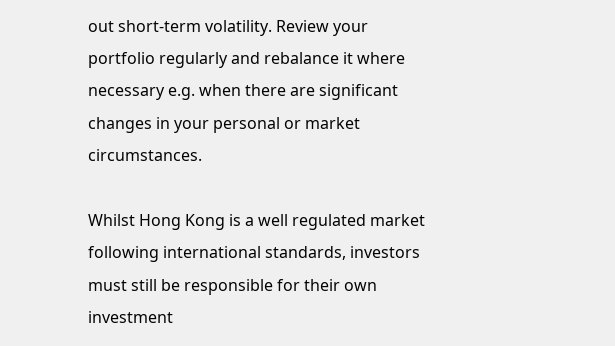out short-term volatility. Review your portfolio regularly and rebalance it where necessary e.g. when there are significant changes in your personal or market circumstances.

Whilst Hong Kong is a well regulated market following international standards, investors must still be responsible for their own investment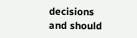decisions and should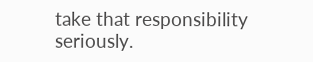take that responsibility seriously.